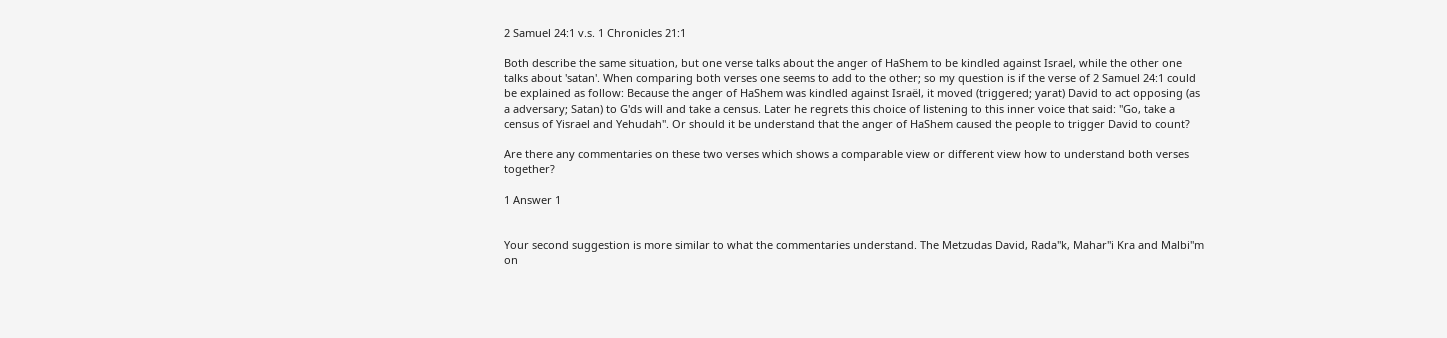2 Samuel 24:1 v.s. 1 Chronicles 21:1

Both describe the same situation, but one verse talks about the anger of HaShem to be kindled against Israel, while the other one talks about 'satan'. When comparing both verses one seems to add to the other; so my question is if the verse of 2 Samuel 24:1 could be explained as follow: Because the anger of HaShem was kindled against Israël, it moved (triggered; yarat) David to act opposing (as a adversary; Satan) to G'ds will and take a census. Later he regrets this choice of listening to this inner voice that said: "Go, take a census of Yisrael and Yehudah". Or should it be understand that the anger of HaShem caused the people to trigger David to count?

Are there any commentaries on these two verses which shows a comparable view or different view how to understand both verses together?

1 Answer 1


Your second suggestion is more similar to what the commentaries understand. The Metzudas David, Rada"k, Mahar"i Kra and Malbi"m on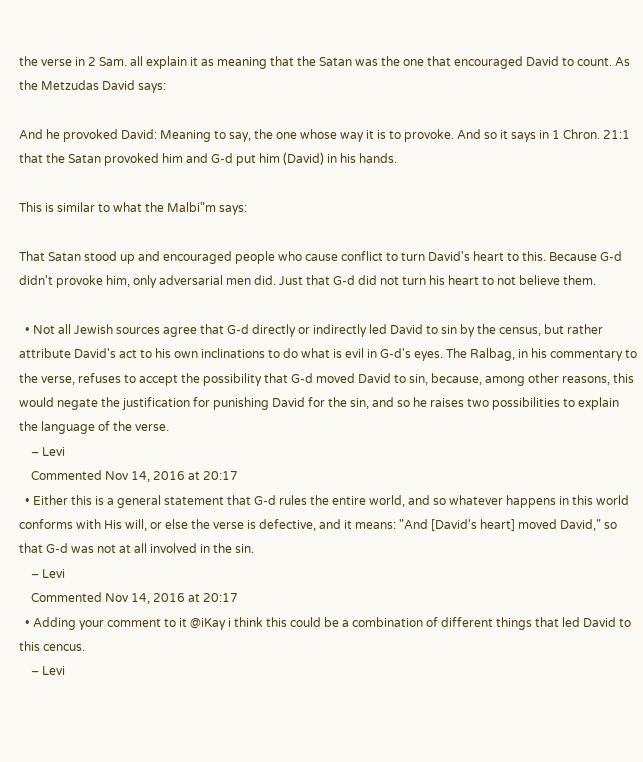the verse in 2 Sam. all explain it as meaning that the Satan was the one that encouraged David to count. As the Metzudas David says:

And he provoked David: Meaning to say, the one whose way it is to provoke. And so it says in 1 Chron. 21:1 that the Satan provoked him and G-d put him (David) in his hands.

This is similar to what the Malbi"m says:

That Satan stood up and encouraged people who cause conflict to turn David's heart to this. Because G-d didn't provoke him, only adversarial men did. Just that G-d did not turn his heart to not believe them.

  • Not all Jewish sources agree that G-d directly or indirectly led David to sin by the census, but rather attribute David's act to his own inclinations to do what is evil in G-d's eyes. The Ralbag, in his commentary to the verse, refuses to accept the possibility that G-d moved David to sin, because, among other reasons, this would negate the justification for punishing David for the sin, and so he raises two possibilities to explain the language of the verse.
    – Levi
    Commented Nov 14, 2016 at 20:17
  • Either this is a general statement that G-d rules the entire world, and so whatever happens in this world conforms with His will, or else the verse is defective, and it means: "And [David's heart] moved David," so that G-d was not at all involved in the sin.
    – Levi
    Commented Nov 14, 2016 at 20:17
  • Adding your comment to it @iKay i think this could be a combination of different things that led David to this cencus.
    – Levi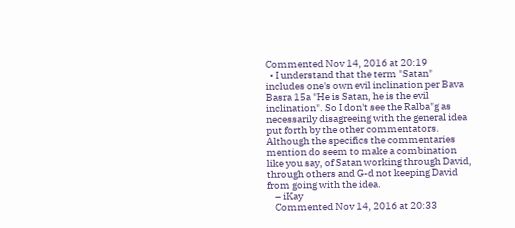Commented Nov 14, 2016 at 20:19
  • I understand that the term "Satan" includes one's own evil inclination per Bava Basra 15a "He is Satan, he is the evil inclination". So I don't see the Ralba"g as necessarily disagreeing with the general idea put forth by the other commentators. Although the specifics the commentaries mention do seem to make a combination like you say, of Satan working through David, through others and G-d not keeping David from going with the idea.
    – iKay
    Commented Nov 14, 2016 at 20:33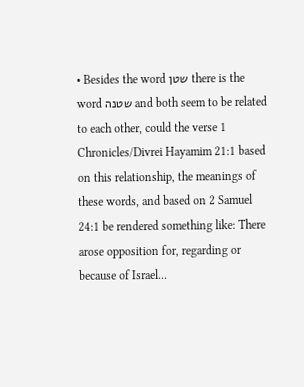• Besides the word שטן there is the word שטנה and both seem to be related to each other, could the verse 1 Chronicles/Divrei Hayamim 21:1 based on this relationship, the meanings of these words, and based on 2 Samuel 24:1 be rendered something like: There arose opposition for, regarding or because of Israel...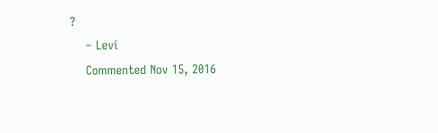?
    – Levi
    Commented Nov 15, 2016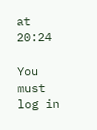at 20:24

You must log in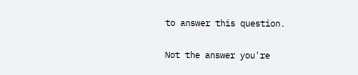to answer this question.

Not the answer you're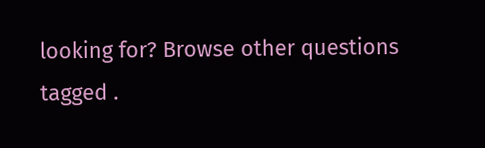looking for? Browse other questions tagged .